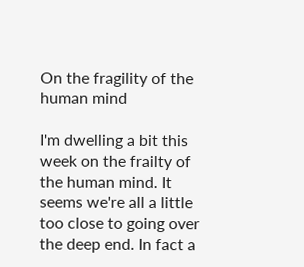On the fragility of the human mind

I'm dwelling a bit this week on the frailty of the human mind. It seems we're all a little too close to going over the deep end. In fact a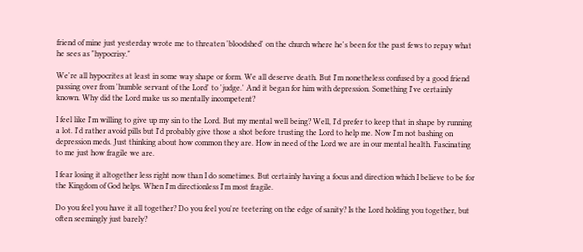friend of mine just yesterday wrote me to threaten 'bloodshed' on the church where he's been for the past fews to repay what he sees as "hypocrisy."

We're all hypocrites at least in some way shape or form. We all deserve death. But I'm nonetheless confused by a good friend passing over from 'humble servant of the Lord' to 'judge.' And it began for him with depression. Something I've certainly known. Why did the Lord make us so mentally incompetent?

I feel like I'm willing to give up my sin to the Lord. But my mental well being? Well, I'd prefer to keep that in shape by running a lot. I'd rather avoid pills but I'd probably give those a shot before trusting the Lord to help me. Now I'm not bashing on depression meds. Just thinking about how common they are. How in need of the Lord we are in our mental health. Fascinating to me just how fragile we are.

I fear losing it altogether less right now than I do sometimes. But certainly having a focus and direction which I believe to be for the Kingdom of God helps. When I'm directionless I'm most fragile.

Do you feel you have it all together? Do you feel you're teetering on the edge of sanity? Is the Lord holding you together, but often seemingly just barely?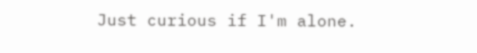Just curious if I'm alone.